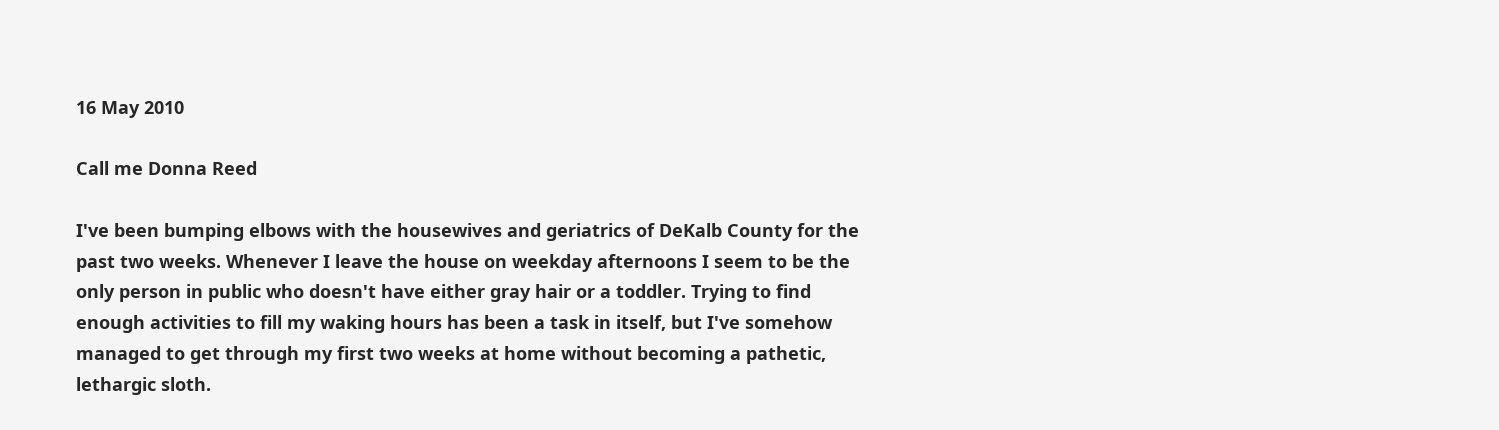16 May 2010

Call me Donna Reed

I've been bumping elbows with the housewives and geriatrics of DeKalb County for the past two weeks. Whenever I leave the house on weekday afternoons I seem to be the only person in public who doesn't have either gray hair or a toddler. Trying to find enough activities to fill my waking hours has been a task in itself, but I've somehow managed to get through my first two weeks at home without becoming a pathetic, lethargic sloth.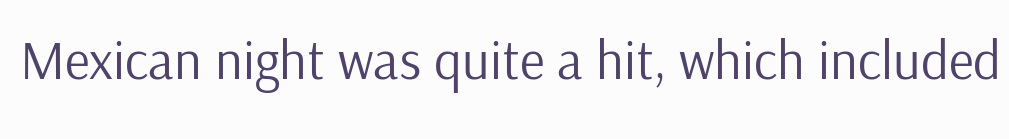Mexican night was quite a hit, which included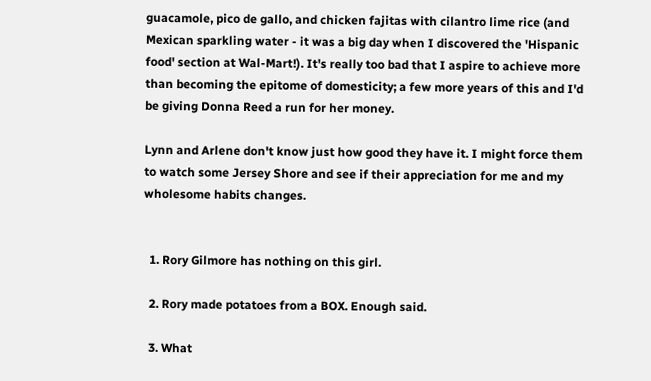guacamole, pico de gallo, and chicken fajitas with cilantro lime rice (and Mexican sparkling water - it was a big day when I discovered the 'Hispanic food' section at Wal-Mart!). It's really too bad that I aspire to achieve more than becoming the epitome of domesticity; a few more years of this and I'd be giving Donna Reed a run for her money.

Lynn and Arlene don't know just how good they have it. I might force them to watch some Jersey Shore and see if their appreciation for me and my wholesome habits changes.


  1. Rory Gilmore has nothing on this girl.

  2. Rory made potatoes from a BOX. Enough said.

  3. What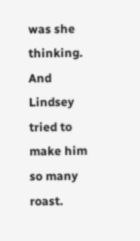was she thinking. And Lindsey tried to make him so many roast.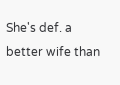She's def. a better wife than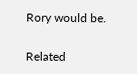Rory would be.


Related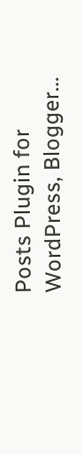Posts Plugin for WordPress, Blogger...